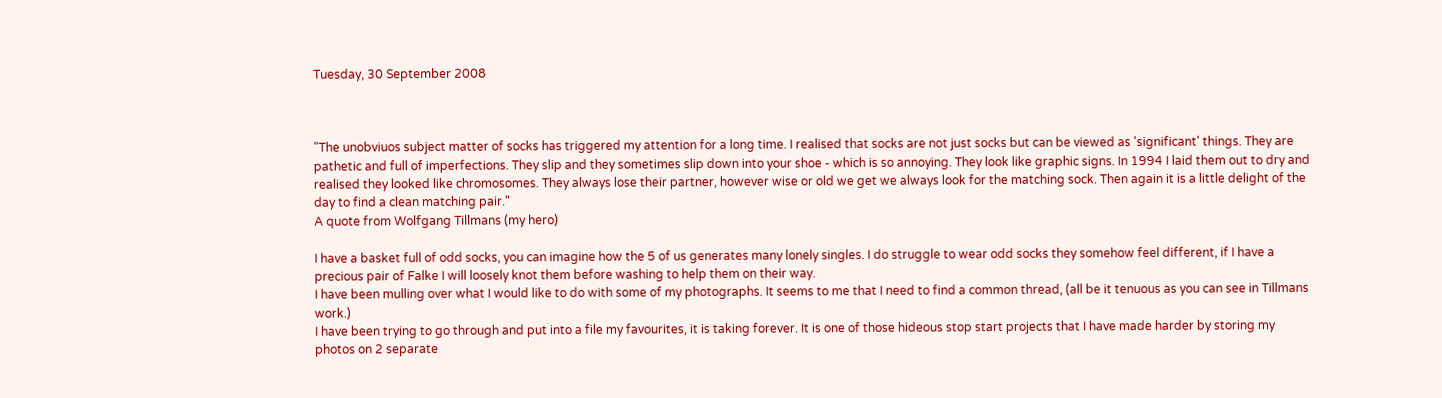Tuesday, 30 September 2008



"The unobviuos subject matter of socks has triggered my attention for a long time. I realised that socks are not just socks but can be viewed as 'significant' things. They are pathetic and full of imperfections. They slip and they sometimes slip down into your shoe - which is so annoying. They look like graphic signs. In 1994 I laid them out to dry and realised they looked like chromosomes. They always lose their partner, however wise or old we get we always look for the matching sock. Then again it is a little delight of the day to find a clean matching pair."
A quote from Wolfgang Tillmans (my hero)

I have a basket full of odd socks, you can imagine how the 5 of us generates many lonely singles. I do struggle to wear odd socks they somehow feel different, if I have a precious pair of Falke I will loosely knot them before washing to help them on their way.
I have been mulling over what I would like to do with some of my photographs. It seems to me that I need to find a common thread, (all be it tenuous as you can see in Tillmans work.)
I have been trying to go through and put into a file my favourites, it is taking forever. It is one of those hideous stop start projects that I have made harder by storing my photos on 2 separate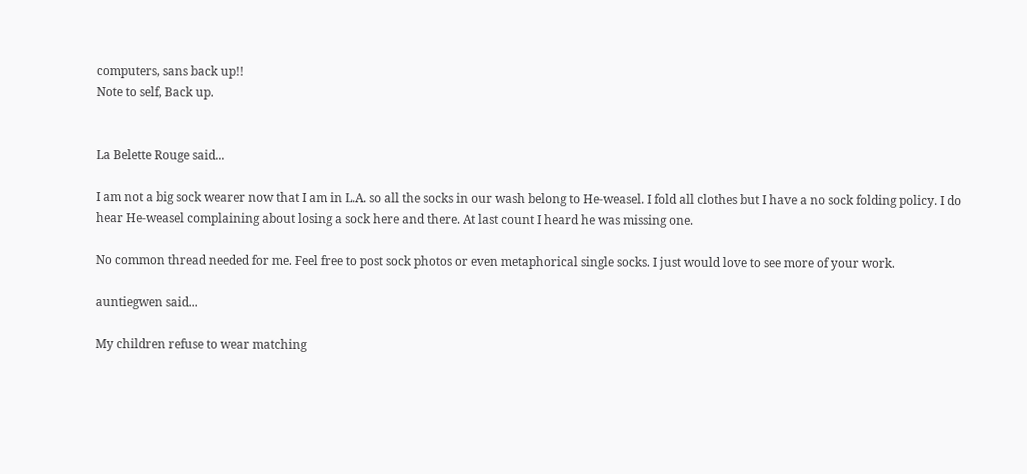computers, sans back up!!
Note to self, Back up.


La Belette Rouge said...

I am not a big sock wearer now that I am in L.A. so all the socks in our wash belong to He-weasel. I fold all clothes but I have a no sock folding policy. I do hear He-weasel complaining about losing a sock here and there. At last count I heard he was missing one.

No common thread needed for me. Feel free to post sock photos or even metaphorical single socks. I just would love to see more of your work.

auntiegwen said...

My children refuse to wear matching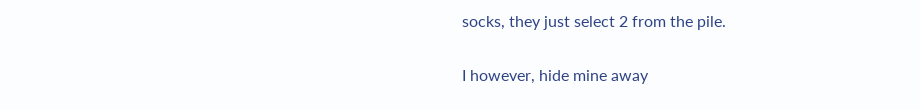socks, they just select 2 from the pile.

I however, hide mine away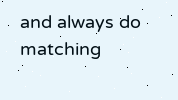and always do matching